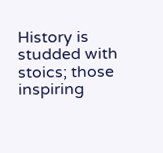History is studded with stoics; those inspiring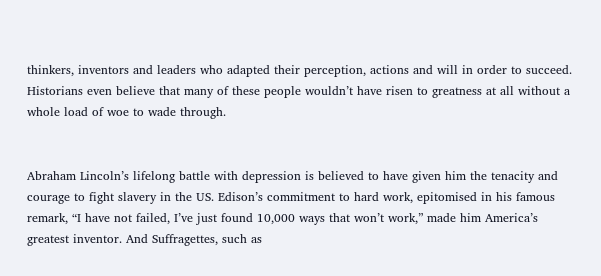thinkers, inventors and leaders who adapted their perception, actions and will in order to succeed. Historians even believe that many of these people wouldn’t have risen to greatness at all without a whole load of woe to wade through.


Abraham Lincoln’s lifelong battle with depression is believed to have given him the tenacity and courage to fight slavery in the US. Edison’s commitment to hard work, epitomised in his famous remark, “I have not failed, I’ve just found 10,000 ways that won’t work,” made him America’s greatest inventor. And Suffragettes, such as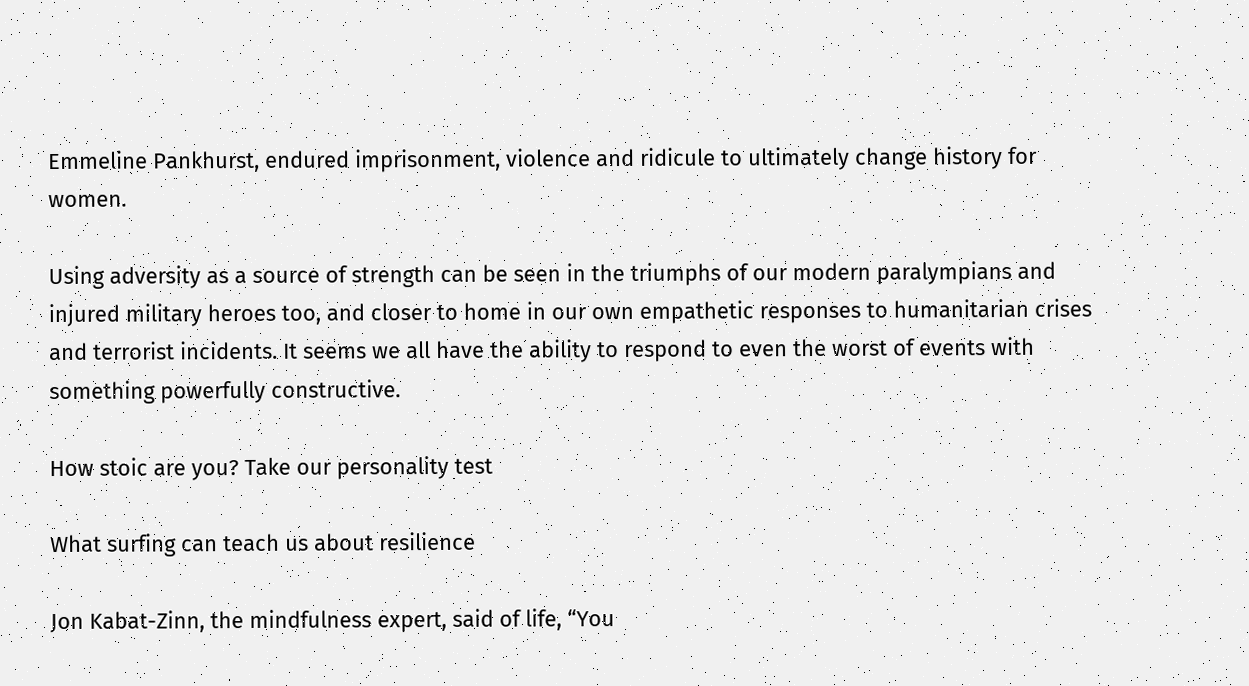Emmeline Pankhurst, endured imprisonment, violence and ridicule to ultimately change history for women.

Using adversity as a source of strength can be seen in the triumphs of our modern paralympians and injured military heroes too, and closer to home in our own empathetic responses to humanitarian crises and terrorist incidents. It seems we all have the ability to respond to even the worst of events with something powerfully constructive.

How stoic are you? Take our personality test

What surfing can teach us about resilience

Jon Kabat-Zinn, the mindfulness expert, said of life, “You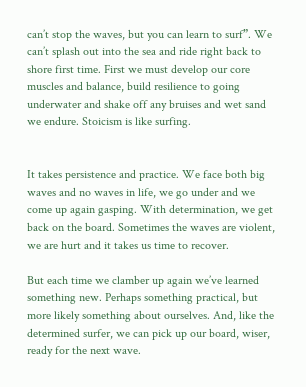can’t stop the waves, but you can learn to surf”. We can’t splash out into the sea and ride right back to shore first time. First we must develop our core muscles and balance, build resilience to going underwater and shake off any bruises and wet sand we endure. Stoicism is like surfing.


It takes persistence and practice. We face both big waves and no waves in life, we go under and we come up again gasping. With determination, we get back on the board. Sometimes the waves are violent, we are hurt and it takes us time to recover.

But each time we clamber up again we’ve learned something new. Perhaps something practical, but more likely something about ourselves. And, like the determined surfer, we can pick up our board, wiser, ready for the next wave.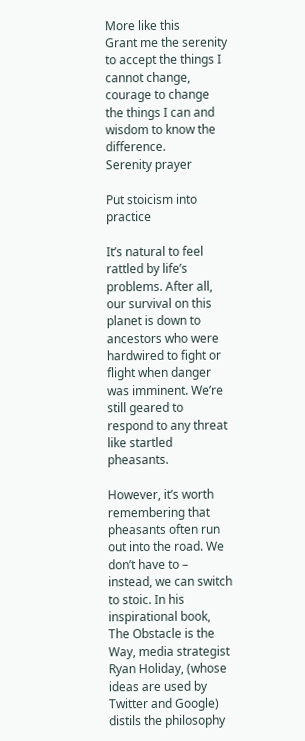More like this
Grant me the serenity to accept the things I cannot change, courage to change the things I can and wisdom to know the difference.
Serenity prayer

Put stoicism into practice

It’s natural to feel rattled by life’s problems. After all, our survival on this planet is down to ancestors who were hardwired to fight or flight when danger was imminent. We’re still geared to respond to any threat like startled pheasants.

However, it’s worth remembering that pheasants often run out into the road. We don’t have to – instead, we can switch to stoic. In his inspirational book, The Obstacle is the Way, media strategist Ryan Holiday, (whose ideas are used by Twitter and Google) distils the philosophy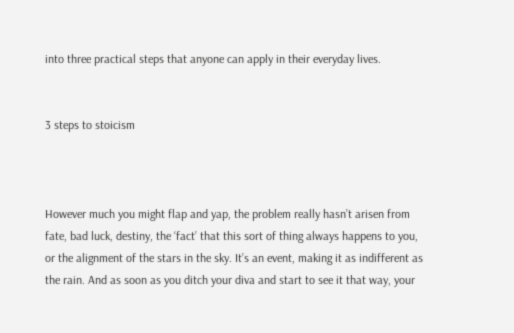into three practical steps that anyone can apply in their everyday lives.


3 steps to stoicism



However much you might flap and yap, the problem really hasn’t arisen from fate, bad luck, destiny, the ‘fact’ that this sort of thing always happens to you, or the alignment of the stars in the sky. It’s an event, making it as indifferent as the rain. And as soon as you ditch your diva and start to see it that way, your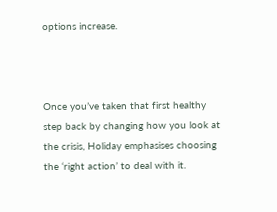options increase.



Once you’ve taken that first healthy step back by changing how you look at the crisis, Holiday emphasises choosing the ‘right action’ to deal with it.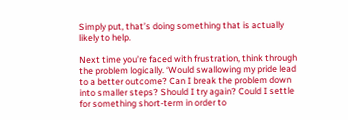Simply put, that’s doing something that is actually likely to help.

Next time you’re faced with frustration, think through the problem logically. ‘Would swallowing my pride lead to a better outcome? Can I break the problem down into smaller steps? Should I try again? Could I settle for something short-term in order to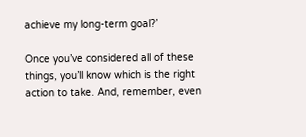achieve my long-term goal?’

Once you’ve considered all of these things, you’ll know which is the right action to take. And, remember, even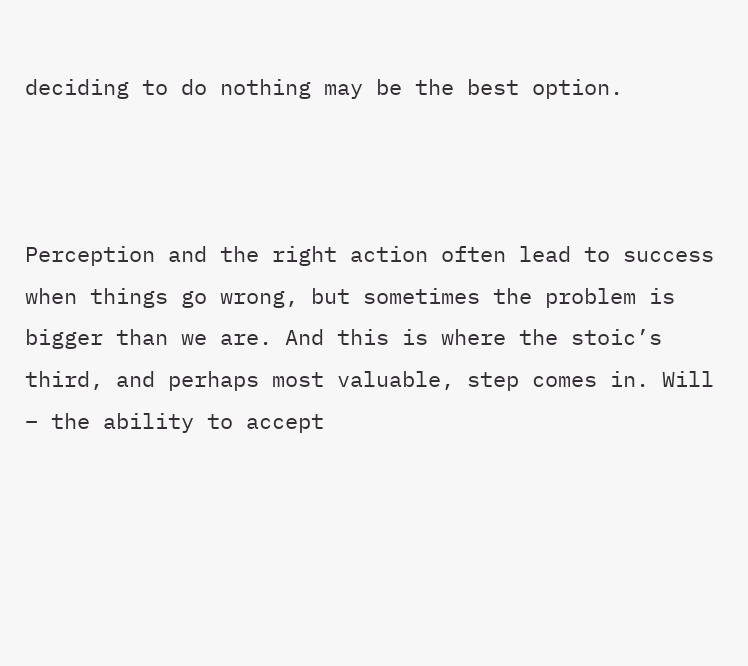deciding to do nothing may be the best option.



Perception and the right action often lead to success when things go wrong, but sometimes the problem is bigger than we are. And this is where the stoic’s third, and perhaps most valuable, step comes in. Will – the ability to accept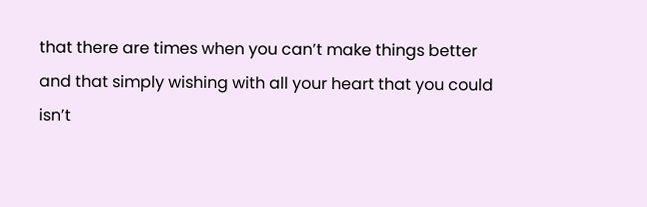that there are times when you can’t make things better and that simply wishing with all your heart that you could isn’t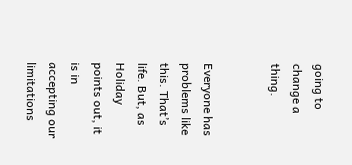going to change a thing.


Everyone has problems like this. That’s life. But, as Holiday points out, it is in accepting our limitations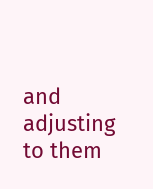and adjusting to them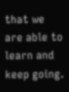that we are able to learn and keep going.